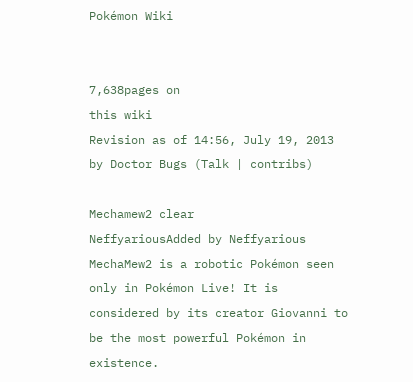Pokémon Wiki


7,638pages on
this wiki
Revision as of 14:56, July 19, 2013 by Doctor Bugs (Talk | contribs)

Mechamew2 clear
NeffyariousAdded by Neffyarious
MechaMew2 is a robotic Pokémon seen only in Pokémon Live! It is considered by its creator Giovanni to be the most powerful Pokémon in existence.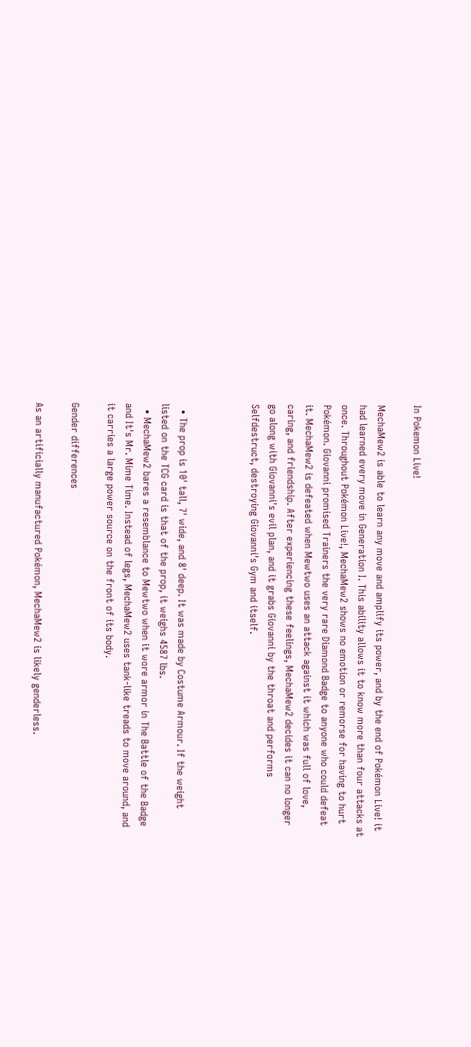In Pokemon Live!

MechaMew2 is able to learn any move and amplify its power, and by the end of Pokémon Live! it had learned every move in Generation I. This ability allows it to know more than four attacks at once. Throughout Pokémon Live!, MechaMew2 shows no emotion or remorse for having to hurt Pokémon. Giovanni promised Trainers the very rare Diamond Badge to anyone who could defeat it. MechaMew2 is defeated when Mewtwo uses an attack against it which was full of love, caring, and friendship. After experiencing these feelings, MechaMew2 decides it can no longer go along with Giovanni's evil plan, and it grabs Giovanni by the throat and performs Selfdestruct, destroying Giovanni's Gym and itself.



  • The prop is 10' tall, 7' wide, and 8' deep. It was made by Costume Armour. If the weight listed on the TCG card is that of the prop, it weighs 4587 lbs.
  • MechaMew2 bares a resemblance to Mewtwo when it wore armor in The Battle of the Badge and It's Mr. Mime Time. Instead of legs, MechaMew2 uses tank-like treads to move around, and it carries a large power source on the front of its body.

Gender differences

As an artificially manufactured Pokémon, MechaMew2 is likely genderless.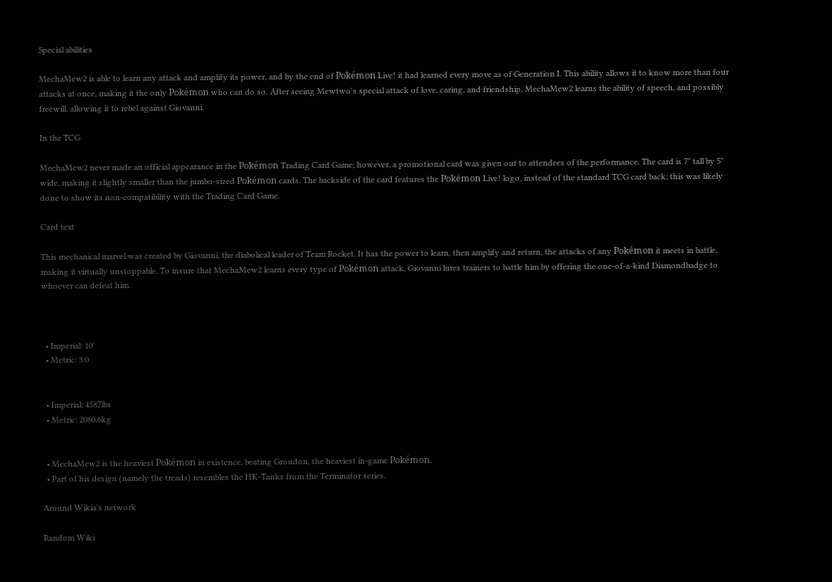Special abilities

MechaMew2 is able to learn any attack and amplify its power, and by the end of Pokémon Live! it had learned every move as of Generation I. This ability allows it to know more than four attacks at once, making it the only Pokémon who can do so. After seeing Mewtwo's special attack of love, caring, and friendship, MechaMew2 learns the ability of speech, and possibly freewill, allowing it to rebel against Giovanni.

In the TCG

MechaMew2 never made an official appearance in the Pokémon Trading Card Game; however, a promotional card was given out to attendees of the performance. The card is 7" tall by 5" wide, making it slightly smaller than the jumbo-sized Pokémon cards. The backside of the card features the Pokémon Live! logo, instead of the standard TCG card back; this was likely done to show its non-compatibility with the Trading Card Game.

Card text

This mechanical marvel was created by Giovanni, the diabolical leader of Team Rocket. It has the power to learn, then amplify and return, the attacks of any Pokémon it meets in battle, making it virtually unstoppable. To insure that MechaMew2 learns every type of Pokémon attack, Giovanni lures trainers to battle him by offering the one-of-a-kind Diamondbadge to whoever can defeat him.



  • Imperial: 10'
  • Metric: 3.0


  • Imperial: 4587lbs
  • Metric: 2080.6kg


  • MechaMew2 is the heaviest Pokémon in existence, beating Groudon, the heaviest in-game Pokémon.
  • Part of his design (namely the treads) resembles the HK-Tanks from the Terminator series.

Around Wikia's network

Random Wiki